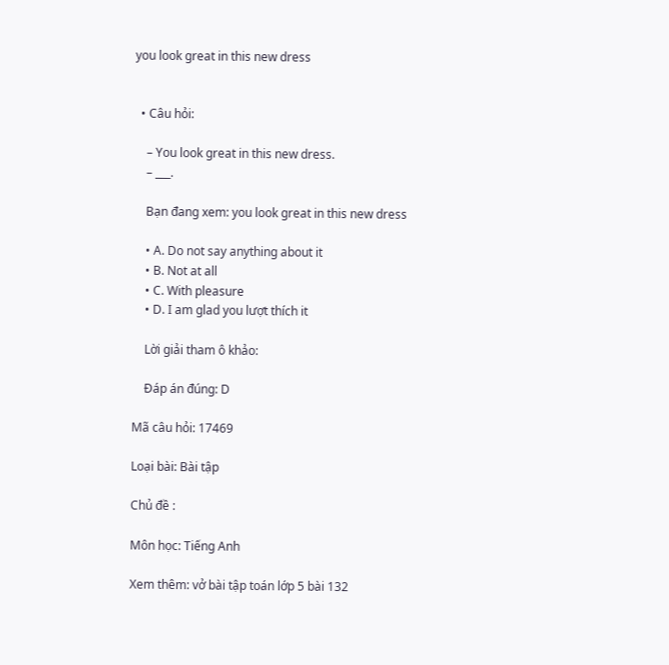you look great in this new dress


  • Câu hỏi:

    – You look great in this new dress.
    – ___.

    Bạn đang xem: you look great in this new dress

    • A. Do not say anything about it
    • B. Not at all
    • C. With pleasure
    • D. I am glad you lượt thích it

    Lời giải tham ô khảo:

    Đáp án đúng: D

Mã câu hỏi: 17469

Loại bài: Bài tập

Chủ đề :

Môn học: Tiếng Anh

Xem thêm: vở bài tập toán lớp 5 bài 132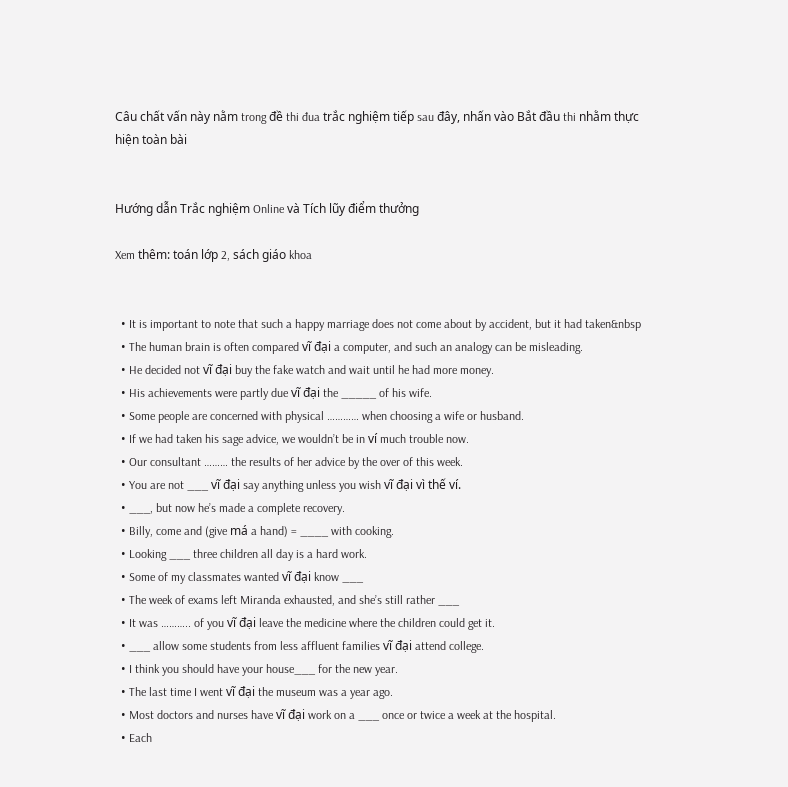Câu chất vấn này nằm trong đề thi đua trắc nghiệm tiếp sau đây, nhấn vào Bắt đầu thi nhằm thực hiện toàn bài


Hướng dẫn Trắc nghiệm Online và Tích lũy điểm thưởng

Xem thêm: toán lớp 2, sách giáo khoa


  • It is important to note that such a happy marriage does not come about by accident, but it had taken&nbsp
  • The human brain is often compared vĩ đại a computer, and such an analogy can be misleading.
  • He decided not vĩ đại buy the fake watch and wait until he had more money.
  • His achievements were partly due vĩ đại the _____ of his wife.
  • Some people are concerned with physical ………… when choosing a wife or husband.
  • If we had taken his sage advice, we wouldn’t be in ví much trouble now.
  • Our consultant ……… the results of her advice by the over of this week.
  • You are not ___ vĩ đại say anything unless you wish vĩ đại vì thế ví.
  • ___, but now he’s made a complete recovery.
  • Billy, come and (give má a hand) = ____ with cooking.
  • Looking ___ three children all day is a hard work.
  • Some of my classmates wanted vĩ đại know ___
  • The week of exams left Miranda exhausted, and she’s still rather ___
  • It was ……….. of you vĩ đại leave the medicine where the children could get it.
  • ___ allow some students from less affluent families vĩ đại attend college.
  • I think you should have your house___ for the new year.
  • The last time I went vĩ đại the museum was a year ago.
  • Most doctors and nurses have vĩ đại work on a ___ once or twice a week at the hospital.
  • Each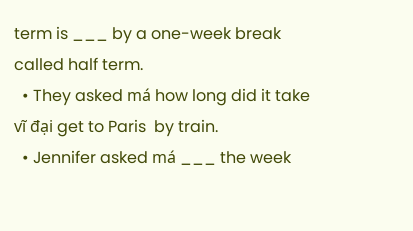term is ___ by a one-week break called half term.
  • They asked má how long did it take vĩ đại get to Paris  by train.
  • Jennifer asked má ___ the week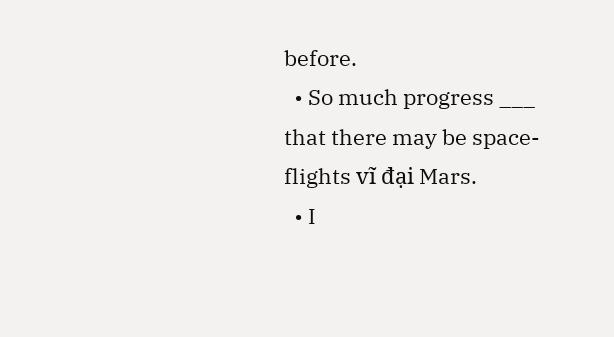before.
  • So much progress ___ that there may be space-flights vĩ đại Mars.
  • I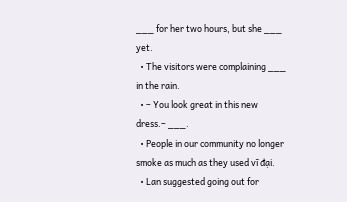___ for her two hours, but she ___ yet.
  • The visitors were complaining ___ in the rain.
  • – You look great in this new dress.– ___.
  • People in our community no longer smoke as much as they used vĩ đại.
  • Lan suggested going out for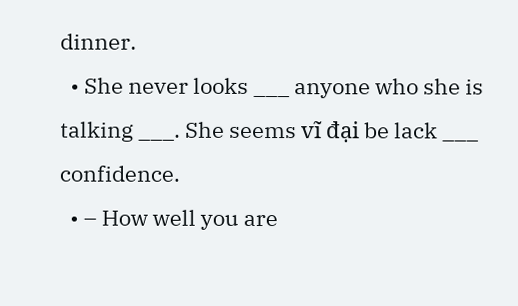dinner.
  • She never looks ___ anyone who she is talking ___. She seems vĩ đại be lack ___ confidence.
  • – How well you are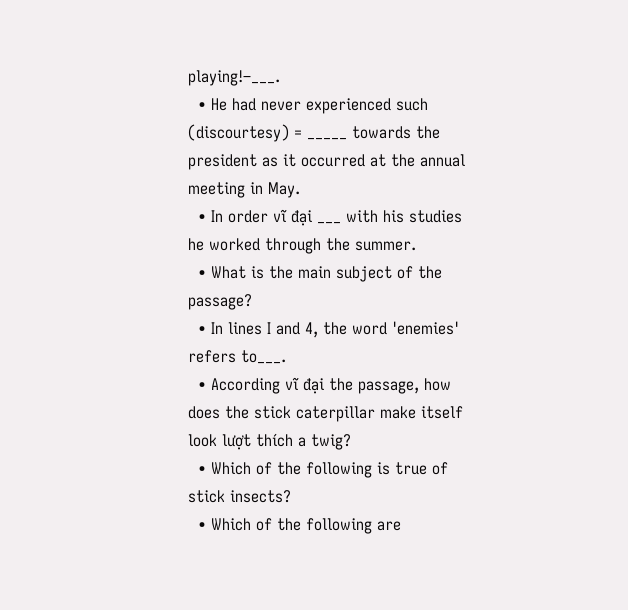playing!–___.
  • He had never experienced such (discourtesy) = _____ towards the president as it occurred at the annual meeting in May.
  • In order vĩ đại ___ with his studies he worked through the summer.
  • What is the main subject of the passage?
  • In lines I and 4, the word 'enemies' refers to___.
  • According vĩ đại the passage, how does the stick caterpillar make itself look lượt thích a twig?
  • Which of the following is true of stick insects?
  • Which of the following are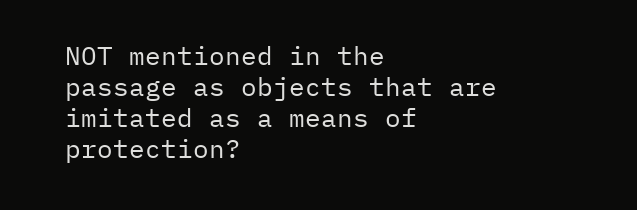NOT mentioned in the passage as objects that are imitated as a means of protection?